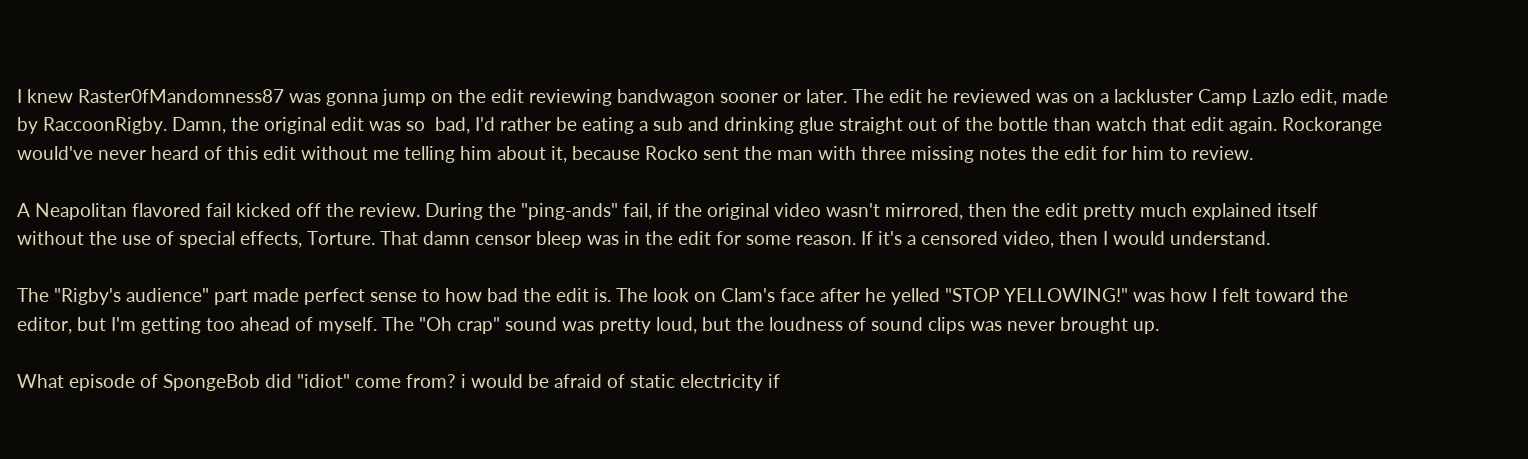I knew Raster0fMandomness87 was gonna jump on the edit reviewing bandwagon sooner or later. The edit he reviewed was on a lackluster Camp Lazlo edit, made by RaccoonRigby. Damn, the original edit was so  bad, I'd rather be eating a sub and drinking glue straight out of the bottle than watch that edit again. Rockorange would've never heard of this edit without me telling him about it, because Rocko sent the man with three missing notes the edit for him to review.

A Neapolitan flavored fail kicked off the review. During the "ping-ands" fail, if the original video wasn't mirrored, then the edit pretty much explained itself without the use of special effects, Torture. That damn censor bleep was in the edit for some reason. If it's a censored video, then I would understand.

The "Rigby's audience" part made perfect sense to how bad the edit is. The look on Clam's face after he yelled "STOP YELLOWING!" was how I felt toward the editor, but I'm getting too ahead of myself. The "Oh crap" sound was pretty loud, but the loudness of sound clips was never brought up.

What episode of SpongeBob did "idiot" come from? i would be afraid of static electricity if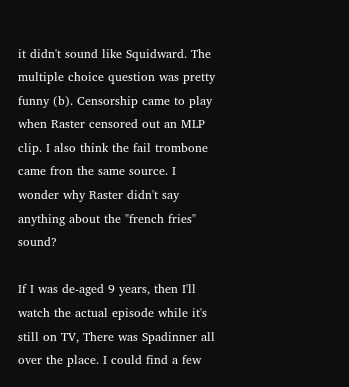it didn't sound like Squidward. The multiple choice question was pretty funny (b). Censorship came to play when Raster censored out an MLP clip. I also think the fail trombone came fron the same source. I wonder why Raster didn't say anything about the "french fries" sound?

If I was de-aged 9 years, then I'll watch the actual episode while it's still on TV, There was Spadinner all over the place. I could find a few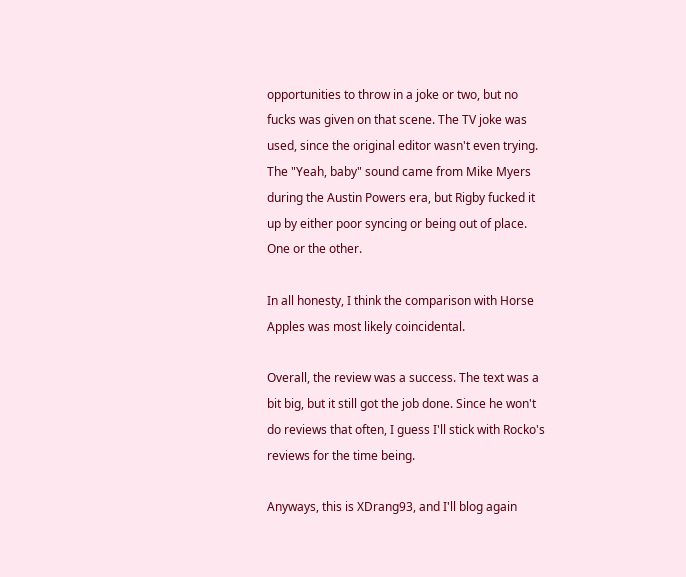opportunities to throw in a joke or two, but no fucks was given on that scene. The TV joke was used, since the original editor wasn't even trying. The "Yeah, baby" sound came from Mike Myers during the Austin Powers era, but Rigby fucked it up by either poor syncing or being out of place. One or the other.

In all honesty, I think the comparison with Horse Apples was most likely coincidental.

Overall, the review was a success. The text was a bit big, but it still got the job done. Since he won't do reviews that often, I guess I'll stick with Rocko's reviews for the time being.

Anyways, this is XDrang93, and I'll blog again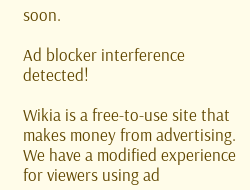soon.

Ad blocker interference detected!

Wikia is a free-to-use site that makes money from advertising. We have a modified experience for viewers using ad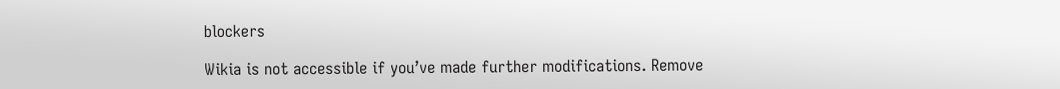blockers

Wikia is not accessible if you’ve made further modifications. Remove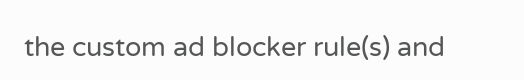the custom ad blocker rule(s) and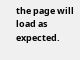the page will load as expected.